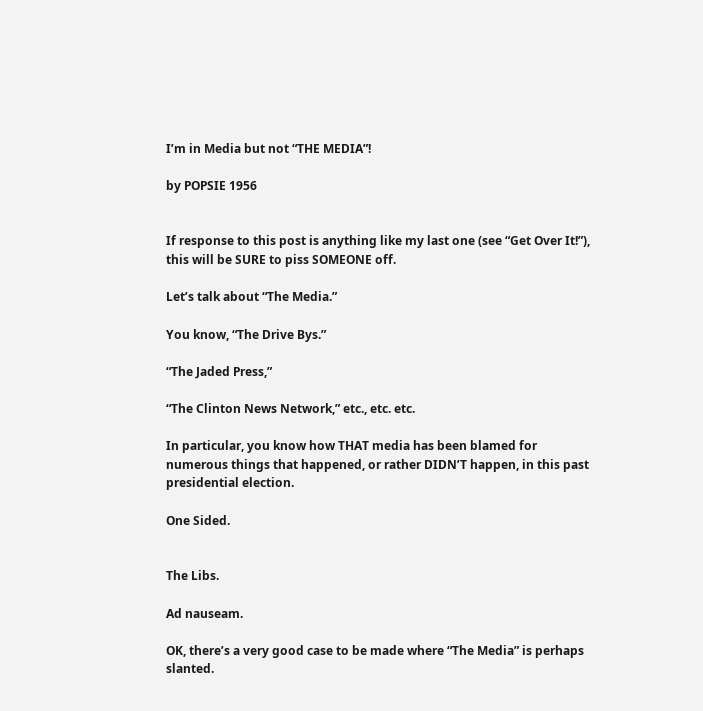I’m in Media but not “THE MEDIA”!

by POPSIE 1956


If response to this post is anything like my last one (see “Get Over It!”), this will be SURE to piss SOMEONE off.

Let’s talk about “The Media.”

You know, “The Drive Bys.”

“The Jaded Press,”

“The Clinton News Network,” etc., etc. etc.

In particular, you know how THAT media has been blamed for numerous things that happened, or rather DIDN’T happen, in this past presidential election.

One Sided.


The Libs.

Ad nauseam.

OK, there’s a very good case to be made where “The Media” is perhaps slanted.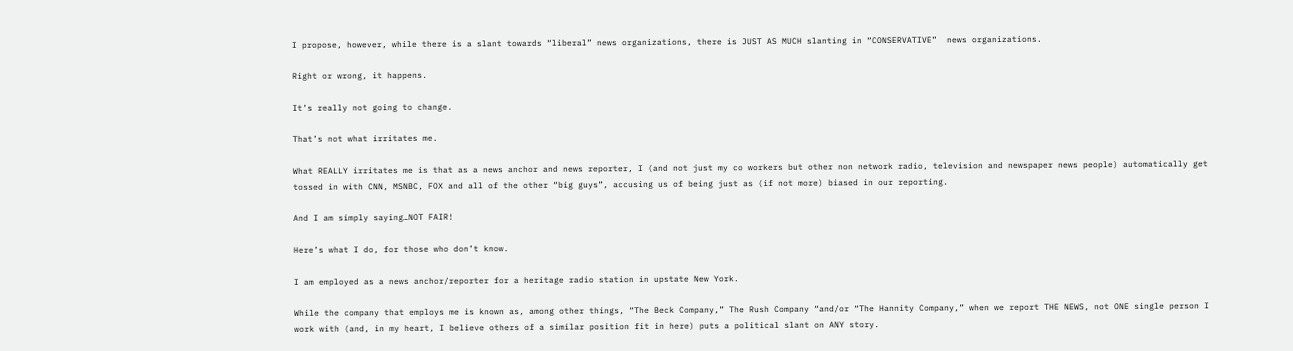I propose, however, while there is a slant towards “liberal” news organizations, there is JUST AS MUCH slanting in “CONSERVATIVE”  news organizations.

Right or wrong, it happens.

It’s really not going to change.

That’s not what irritates me.

What REALLY irritates me is that as a news anchor and news reporter, I (and not just my co workers but other non network radio, television and newspaper news people) automatically get tossed in with CNN, MSNBC, FOX and all of the other “big guys”, accusing us of being just as (if not more) biased in our reporting.

And I am simply saying…NOT FAIR!

Here’s what I do, for those who don’t know.

I am employed as a news anchor/reporter for a heritage radio station in upstate New York.

While the company that employs me is known as, among other things, “The Beck Company,” The Rush Company “and/or “The Hannity Company,” when we report THE NEWS, not ONE single person I work with (and, in my heart, I believe others of a similar position fit in here) puts a political slant on ANY story.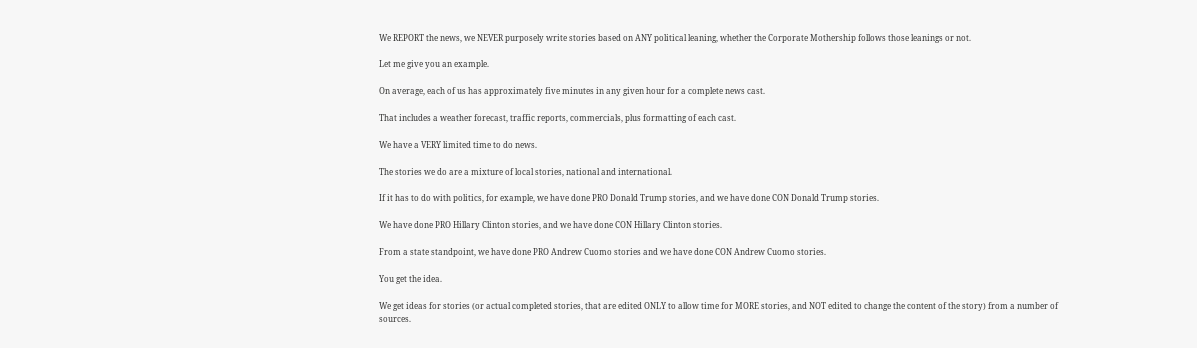We REPORT the news, we NEVER purposely write stories based on ANY political leaning, whether the Corporate Mothership follows those leanings or not.

Let me give you an example.

On average, each of us has approximately five minutes in any given hour for a complete news cast.

That includes a weather forecast, traffic reports, commercials, plus formatting of each cast.

We have a VERY limited time to do news.

The stories we do are a mixture of local stories, national and international.

If it has to do with politics, for example, we have done PRO Donald Trump stories, and we have done CON Donald Trump stories.

We have done PRO Hillary Clinton stories, and we have done CON Hillary Clinton stories.

From a state standpoint, we have done PRO Andrew Cuomo stories and we have done CON Andrew Cuomo stories.

You get the idea.

We get ideas for stories (or actual completed stories, that are edited ONLY to allow time for MORE stories, and NOT edited to change the content of the story) from a number of sources.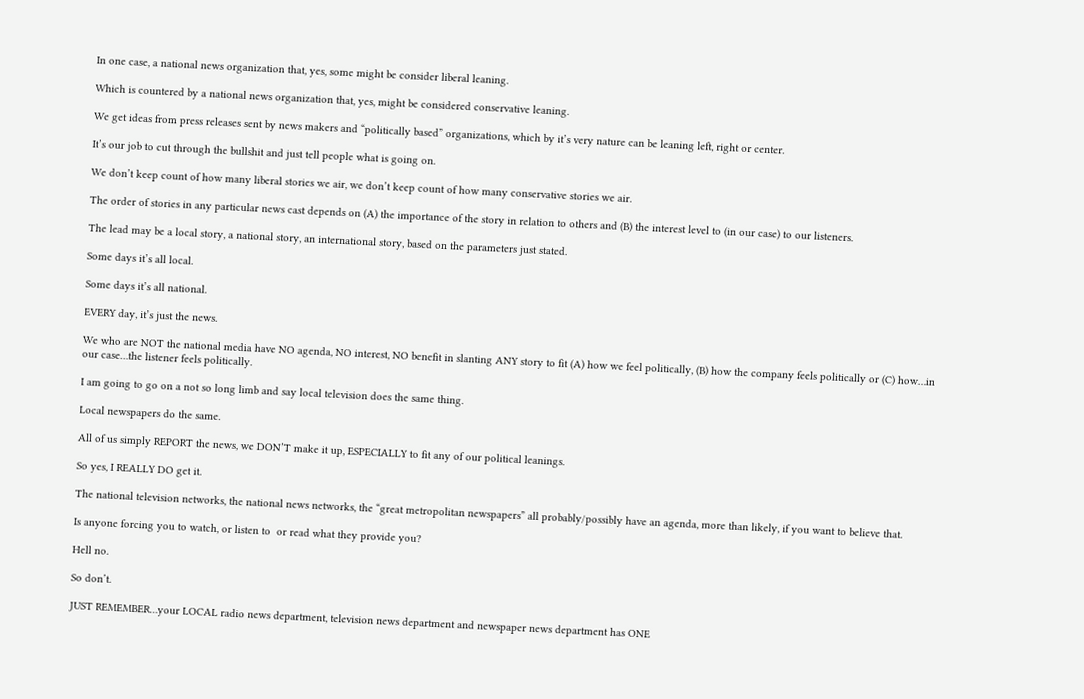In one case, a national news organization that, yes, some might be consider liberal leaning.

Which is countered by a national news organization that, yes, might be considered conservative leaning.

We get ideas from press releases sent by news makers and “politically based” organizations, which by it’s very nature can be leaning left, right or center.

It’s our job to cut through the bullshit and just tell people what is going on.

We don’t keep count of how many liberal stories we air, we don’t keep count of how many conservative stories we air.

The order of stories in any particular news cast depends on (A) the importance of the story in relation to others and (B) the interest level to (in our case) to our listeners.

The lead may be a local story, a national story, an international story, based on the parameters just stated.

Some days it’s all local.

Some days it’s all national.

EVERY day, it’s just the news.

We who are NOT the national media have NO agenda, NO interest, NO benefit in slanting ANY story to fit (A) how we feel politically, (B) how the company feels politically or (C) how…in our case…the listener feels politically.

I am going to go on a not so long limb and say local television does the same thing.

Local newspapers do the same.

All of us simply REPORT the news, we DON’T make it up, ESPECIALLY to fit any of our political leanings.

So yes, I REALLY DO get it.

The national television networks, the national news networks, the “great metropolitan newspapers” all probably/possibly have an agenda, more than likely, if you want to believe that.

Is anyone forcing you to watch, or listen to  or read what they provide you?

Hell no.

So don’t.

JUST REMEMBER…your LOCAL radio news department, television news department and newspaper news department has ONE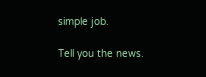simple job.

Tell you the news.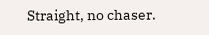Straight, no chaser.